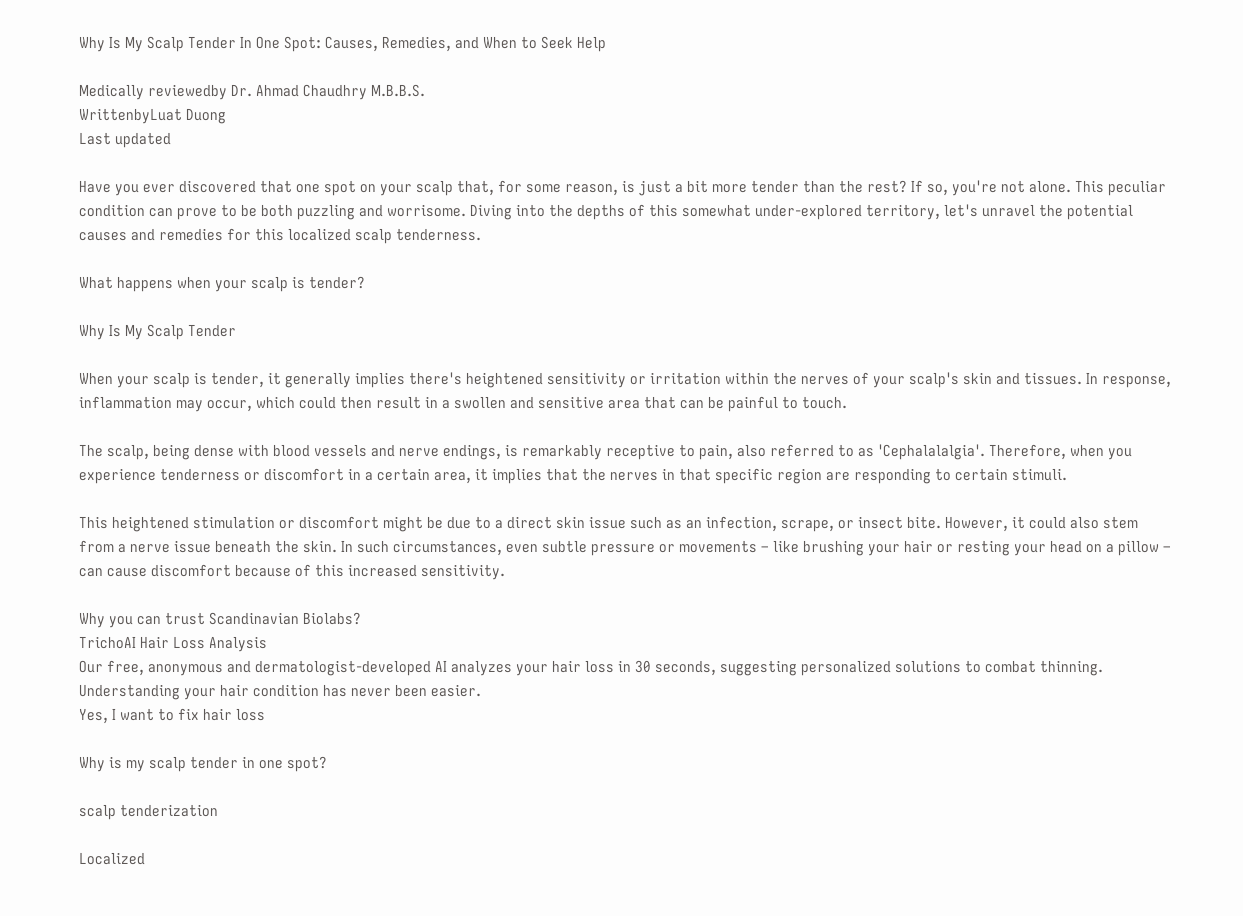Why Is My Scalp Tender In One Spot: Causes, Remedies, and When to Seek Help

Medically reviewedby Dr. Ahmad Chaudhry M.B.B.S.
WrittenbyLuat Duong
Last updated

Have you ever discovered that one spot on your scalp that, for some reason, is just a bit more tender than the rest? If so, you're not alone. This peculiar condition can prove to be both puzzling and worrisome. Diving into the depths of this somewhat under-explored territory, let's unravel the potential causes and remedies for this localized scalp tenderness.

What happens when your scalp is tender?

Why Is My Scalp Tender

When your scalp is tender, it generally implies there's heightened sensitivity or irritation within the nerves of your scalp's skin and tissues. In response, inflammation may occur, which could then result in a swollen and sensitive area that can be painful to touch.

The scalp, being dense with blood vessels and nerve endings, is remarkably receptive to pain, also referred to as 'Cephalalalgia'. Therefore, when you experience tenderness or discomfort in a certain area, it implies that the nerves in that specific region are responding to certain stimuli.

This heightened stimulation or discomfort might be due to a direct skin issue such as an infection, scrape, or insect bite. However, it could also stem from a nerve issue beneath the skin. In such circumstances, even subtle pressure or movements – like brushing your hair or resting your head on a pillow – can cause discomfort because of this increased sensitivity.

Why you can trust Scandinavian Biolabs?
TrichoAI Hair Loss Analysis
Our free, anonymous and dermatologist-developed AI analyzes your hair loss in 30 seconds, suggesting personalized solutions to combat thinning. Understanding your hair condition has never been easier.
Yes, I want to fix hair loss

Why is my scalp tender in one spot?

scalp tenderization

Localized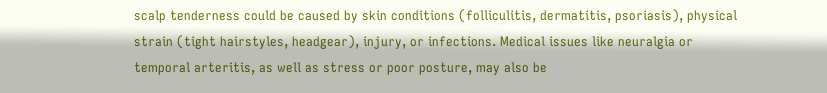scalp tenderness could be caused by skin conditions (folliculitis, dermatitis, psoriasis), physical strain (tight hairstyles, headgear), injury, or infections. Medical issues like neuralgia or temporal arteritis, as well as stress or poor posture, may also be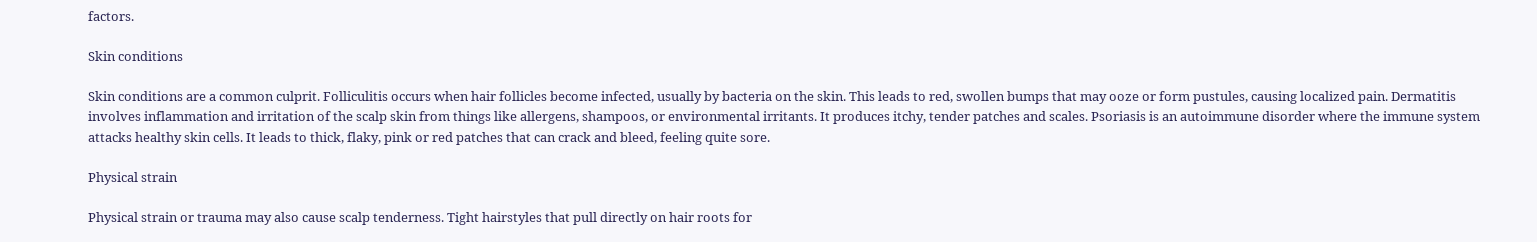factors.

Skin conditions

Skin conditions are a common culprit. Folliculitis occurs when hair follicles become infected, usually by bacteria on the skin. This leads to red, swollen bumps that may ooze or form pustules, causing localized pain. Dermatitis involves inflammation and irritation of the scalp skin from things like allergens, shampoos, or environmental irritants. It produces itchy, tender patches and scales. Psoriasis is an autoimmune disorder where the immune system attacks healthy skin cells. It leads to thick, flaky, pink or red patches that can crack and bleed, feeling quite sore.

Physical strain

Physical strain or trauma may also cause scalp tenderness. Tight hairstyles that pull directly on hair roots for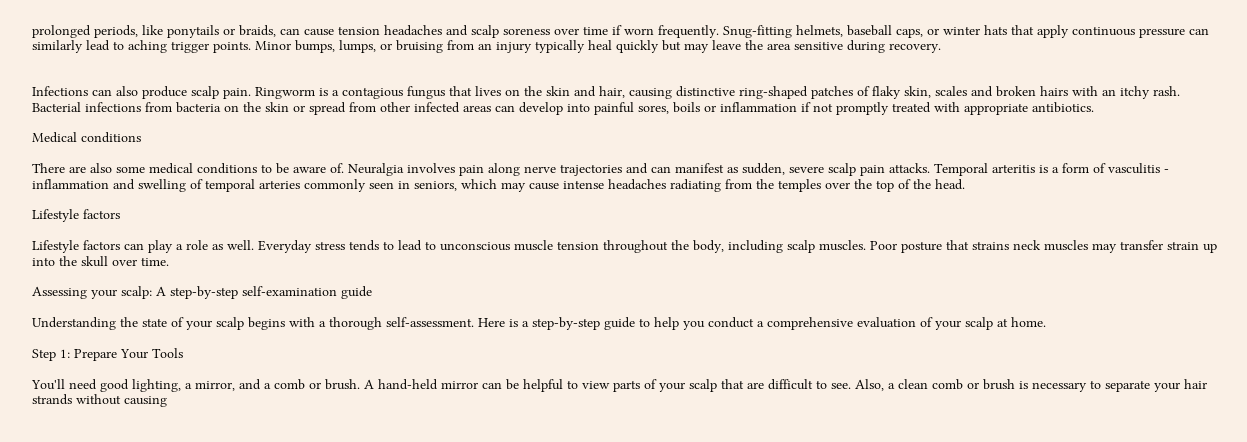prolonged periods, like ponytails or braids, can cause tension headaches and scalp soreness over time if worn frequently. Snug-fitting helmets, baseball caps, or winter hats that apply continuous pressure can similarly lead to aching trigger points. Minor bumps, lumps, or bruising from an injury typically heal quickly but may leave the area sensitive during recovery.


Infections can also produce scalp pain. Ringworm is a contagious fungus that lives on the skin and hair, causing distinctive ring-shaped patches of flaky skin, scales and broken hairs with an itchy rash. Bacterial infections from bacteria on the skin or spread from other infected areas can develop into painful sores, boils or inflammation if not promptly treated with appropriate antibiotics.

Medical conditions

There are also some medical conditions to be aware of. Neuralgia involves pain along nerve trajectories and can manifest as sudden, severe scalp pain attacks. Temporal arteritis is a form of vasculitis - inflammation and swelling of temporal arteries commonly seen in seniors, which may cause intense headaches radiating from the temples over the top of the head.

Lifestyle factors

Lifestyle factors can play a role as well. Everyday stress tends to lead to unconscious muscle tension throughout the body, including scalp muscles. Poor posture that strains neck muscles may transfer strain up into the skull over time.

Assessing your scalp: A step-by-step self-examination guide

Understanding the state of your scalp begins with a thorough self-assessment. Here is a step-by-step guide to help you conduct a comprehensive evaluation of your scalp at home.

Step 1: Prepare Your Tools

You'll need good lighting, a mirror, and a comb or brush. A hand-held mirror can be helpful to view parts of your scalp that are difficult to see. Also, a clean comb or brush is necessary to separate your hair strands without causing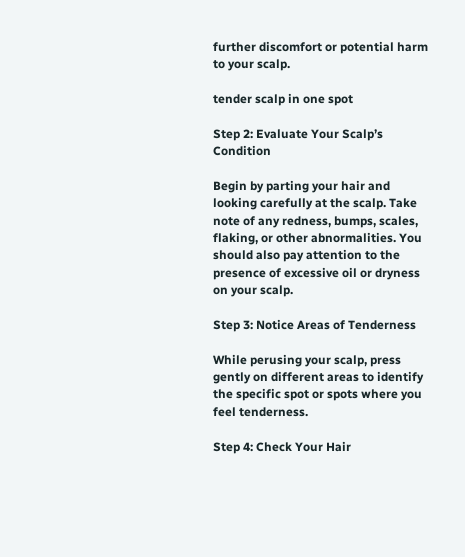further discomfort or potential harm to your scalp.

tender scalp in one spot

Step 2: Evaluate Your Scalp’s Condition

Begin by parting your hair and looking carefully at the scalp. Take note of any redness, bumps, scales, flaking, or other abnormalities. You should also pay attention to the presence of excessive oil or dryness on your scalp.

Step 3: Notice Areas of Tenderness

While perusing your scalp, press gently on different areas to identify the specific spot or spots where you feel tenderness.

Step 4: Check Your Hair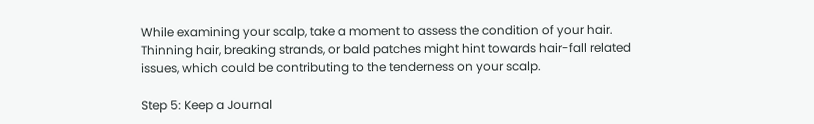While examining your scalp, take a moment to assess the condition of your hair. Thinning hair, breaking strands, or bald patches might hint towards hair-fall related issues, which could be contributing to the tenderness on your scalp.

Step 5: Keep a Journal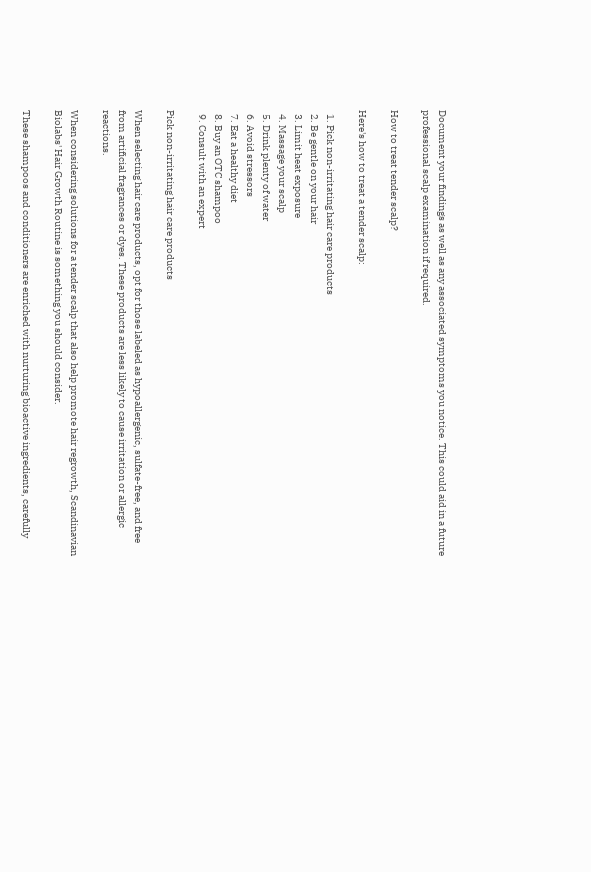Document your findings as well as any associated symptoms you notice. This could aid in a future professional scalp examination if required.

How to treat tender scalp?

Here's how to treat a tender scalp:

  1. Pick non-irritating hair care products
  2. Be gentle on your hair
  3. Limit heat exposure
  4. Massage your scalp
  5. Drink plenty of water
  6. Avoid stressors
  7. Eat a healthy diet
  8. Buy an OTC shampoo
  9. Consult with an expert

Pick non-irritating hair care products

When selecting hair care products, opt for those labeled as hypoallergenic, sulfate-free, and free from artificial fragrances or dyes. These products are less likely to cause irritation or allergic reactions.

When considering solutions for a tender scalp that also help promote hair regrowth, Scandinavian Biolabs' Hair Growth Routine is something you should consider.

These shampoos and conditioners are enriched with nurturing bioactive ingredients, carefully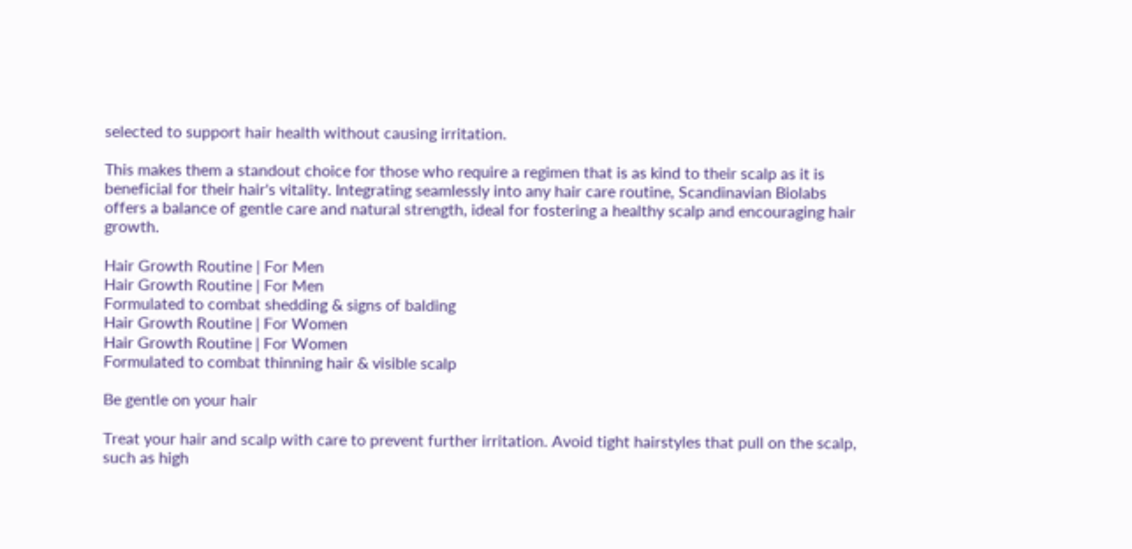selected to support hair health without causing irritation.

This makes them a standout choice for those who require a regimen that is as kind to their scalp as it is beneficial for their hair's vitality. Integrating seamlessly into any hair care routine, Scandinavian Biolabs offers a balance of gentle care and natural strength, ideal for fostering a healthy scalp and encouraging hair growth.

Hair Growth Routine | For Men
Hair Growth Routine | For Men
Formulated to combat shedding & signs of balding
Hair Growth Routine | For Women
Hair Growth Routine | For Women
Formulated to combat thinning hair & visible scalp

Be gentle on your hair

Treat your hair and scalp with care to prevent further irritation. Avoid tight hairstyles that pull on the scalp, such as high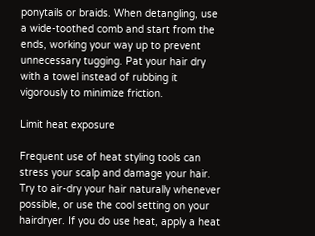ponytails or braids. When detangling, use a wide-toothed comb and start from the ends, working your way up to prevent unnecessary tugging. Pat your hair dry with a towel instead of rubbing it vigorously to minimize friction.

Limit heat exposure

Frequent use of heat styling tools can stress your scalp and damage your hair. Try to air-dry your hair naturally whenever possible, or use the cool setting on your hairdryer. If you do use heat, apply a heat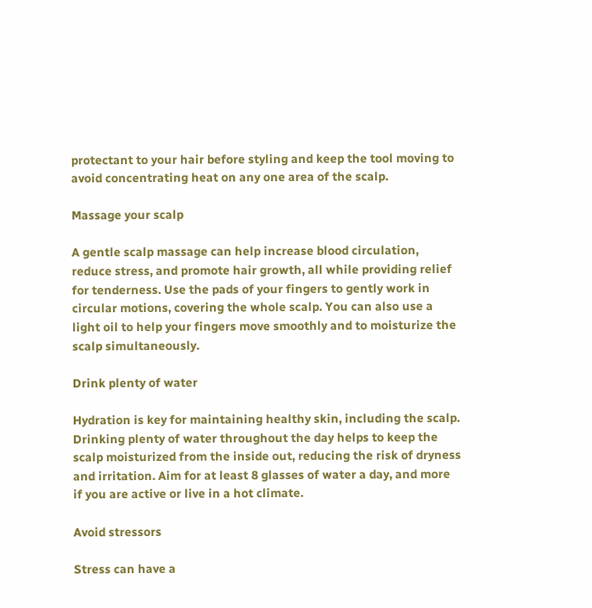protectant to your hair before styling and keep the tool moving to avoid concentrating heat on any one area of the scalp.

Massage your scalp

A gentle scalp massage can help increase blood circulation, reduce stress, and promote hair growth, all while providing relief for tenderness. Use the pads of your fingers to gently work in circular motions, covering the whole scalp. You can also use a light oil to help your fingers move smoothly and to moisturize the scalp simultaneously.

Drink plenty of water

Hydration is key for maintaining healthy skin, including the scalp. Drinking plenty of water throughout the day helps to keep the scalp moisturized from the inside out, reducing the risk of dryness and irritation. Aim for at least 8 glasses of water a day, and more if you are active or live in a hot climate.

Avoid stressors

Stress can have a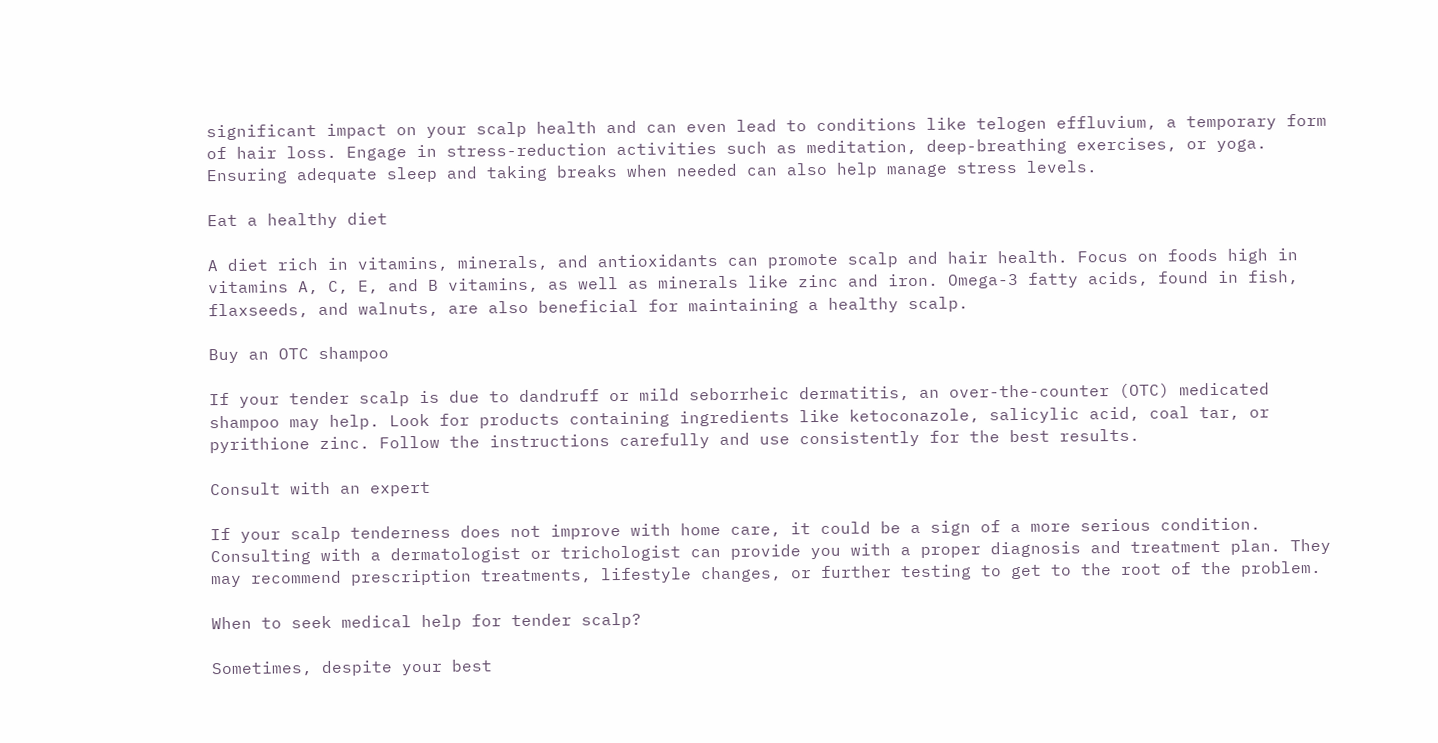significant impact on your scalp health and can even lead to conditions like telogen effluvium, a temporary form of hair loss. Engage in stress-reduction activities such as meditation, deep-breathing exercises, or yoga. Ensuring adequate sleep and taking breaks when needed can also help manage stress levels.

Eat a healthy diet

A diet rich in vitamins, minerals, and antioxidants can promote scalp and hair health. Focus on foods high in vitamins A, C, E, and B vitamins, as well as minerals like zinc and iron. Omega-3 fatty acids, found in fish, flaxseeds, and walnuts, are also beneficial for maintaining a healthy scalp.

Buy an OTC shampoo

If your tender scalp is due to dandruff or mild seborrheic dermatitis, an over-the-counter (OTC) medicated shampoo may help. Look for products containing ingredients like ketoconazole, salicylic acid, coal tar, or pyrithione zinc. Follow the instructions carefully and use consistently for the best results.

Consult with an expert

If your scalp tenderness does not improve with home care, it could be a sign of a more serious condition. Consulting with a dermatologist or trichologist can provide you with a proper diagnosis and treatment plan. They may recommend prescription treatments, lifestyle changes, or further testing to get to the root of the problem.

When to seek medical help for tender scalp?

Sometimes, despite your best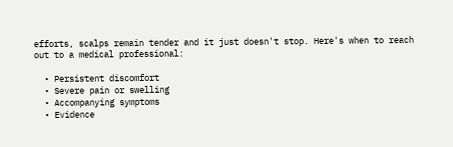efforts, scalps remain tender and it just doesn't stop. Here's when to reach out to a medical professional:

  • Persistent discomfort
  • Severe pain or swelling
  • Accompanying symptoms
  • Evidence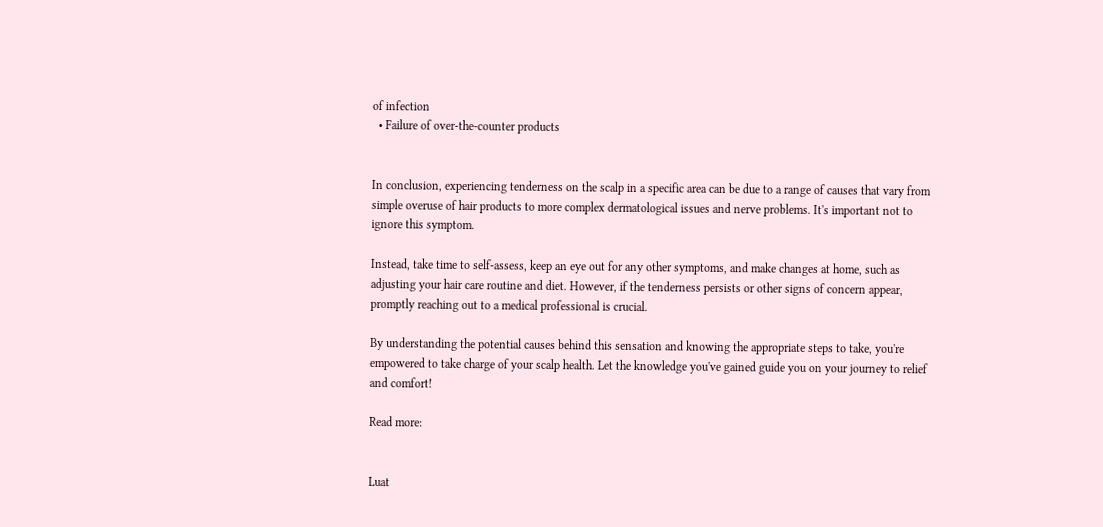of infection
  • Failure of over-the-counter products


In conclusion, experiencing tenderness on the scalp in a specific area can be due to a range of causes that vary from simple overuse of hair products to more complex dermatological issues and nerve problems. It's important not to ignore this symptom.

Instead, take time to self-assess, keep an eye out for any other symptoms, and make changes at home, such as adjusting your hair care routine and diet. However, if the tenderness persists or other signs of concern appear, promptly reaching out to a medical professional is crucial.

By understanding the potential causes behind this sensation and knowing the appropriate steps to take, you're empowered to take charge of your scalp health. Let the knowledge you've gained guide you on your journey to relief and comfort!

Read more:


Luat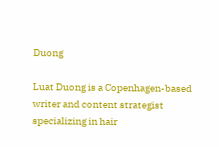Duong

Luat Duong is a Copenhagen-based writer and content strategist specializing in hair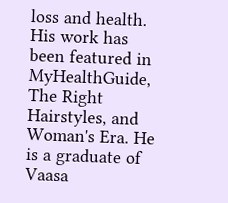loss and health. His work has been featured in MyHealthGuide, The Right Hairstyles, and Woman's Era. He is a graduate of Vaasa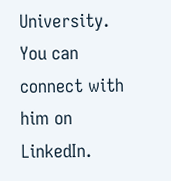University. You can connect with him on LinkedIn.